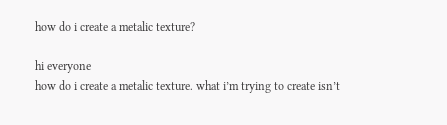how do i create a metalic texture?

hi everyone
how do i create a metalic texture. what i’m trying to create isn’t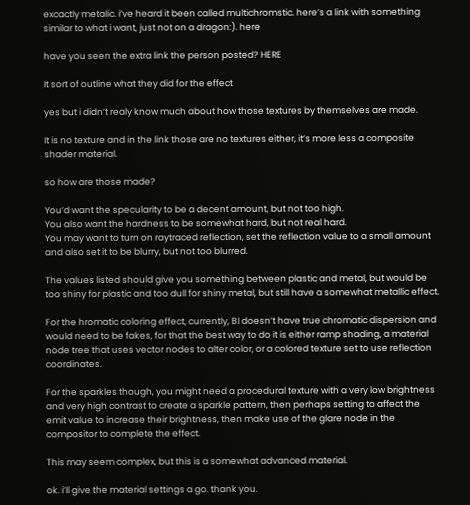excactly metalic. i’ve heard it been called multichromstic. here’s a link with something similar to what i want, just not on a dragon:). here

have you seen the extra link the person posted? HERE

It sort of outline what they did for the effect

yes but i didn’t realy know much about how those textures by themselves are made.

It is no texture and in the link those are no textures either, it’s more less a composite shader material.

so how are those made?

You’d want the specularity to be a decent amount, but not too high.
You also want the hardness to be somewhat hard, but not real hard.
You may want to turn on raytraced reflection, set the reflection value to a small amount and also set it to be blurry, but not too blurred.

The values listed should give you something between plastic and metal, but would be too shiny for plastic and too dull for shiny metal, but still have a somewhat metallic effect.

For the hromatic coloring effect, currently, BI doesn’t have true chromatic dispersion and would need to be fakes, for that the best way to do it is either ramp shading, a material node tree that uses vector nodes to alter color, or a colored texture set to use reflection coordinates.

For the sparkles though, you might need a procedural texture with a very low brightness and very high contrast to create a sparkle pattern, then perhaps setting to affect the emit value to increase their brightness, then make use of the glare node in the compositor to complete the effect.

This may seem complex, but this is a somewhat advanced material.

ok. i’ll give the material settings a go. thank you.